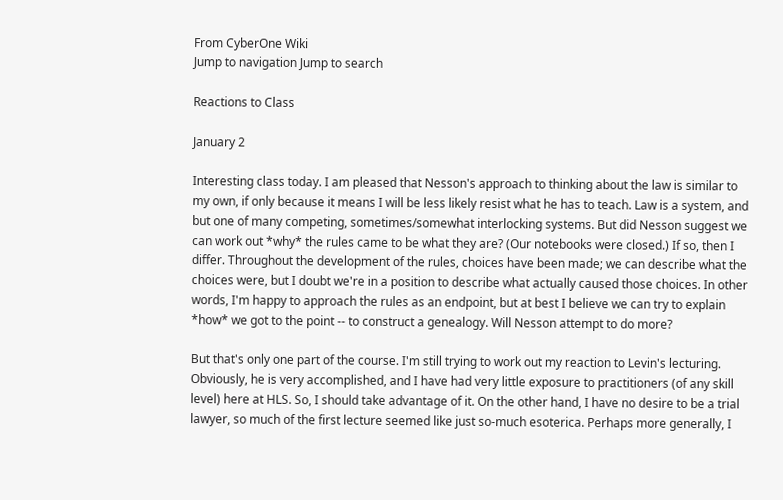From CyberOne Wiki
Jump to navigation Jump to search

Reactions to Class

January 2

Interesting class today. I am pleased that Nesson's approach to thinking about the law is similar to my own, if only because it means I will be less likely resist what he has to teach. Law is a system, and but one of many competing, sometimes/somewhat interlocking systems. But did Nesson suggest we can work out *why* the rules came to be what they are? (Our notebooks were closed.) If so, then I differ. Throughout the development of the rules, choices have been made; we can describe what the choices were, but I doubt we're in a position to describe what actually caused those choices. In other words, I'm happy to approach the rules as an endpoint, but at best I believe we can try to explain *how* we got to the point -- to construct a genealogy. Will Nesson attempt to do more?

But that's only one part of the course. I'm still trying to work out my reaction to Levin's lecturing. Obviously, he is very accomplished, and I have had very little exposure to practitioners (of any skill level) here at HLS. So, I should take advantage of it. On the other hand, I have no desire to be a trial lawyer, so much of the first lecture seemed like just so-much esoterica. Perhaps more generally, I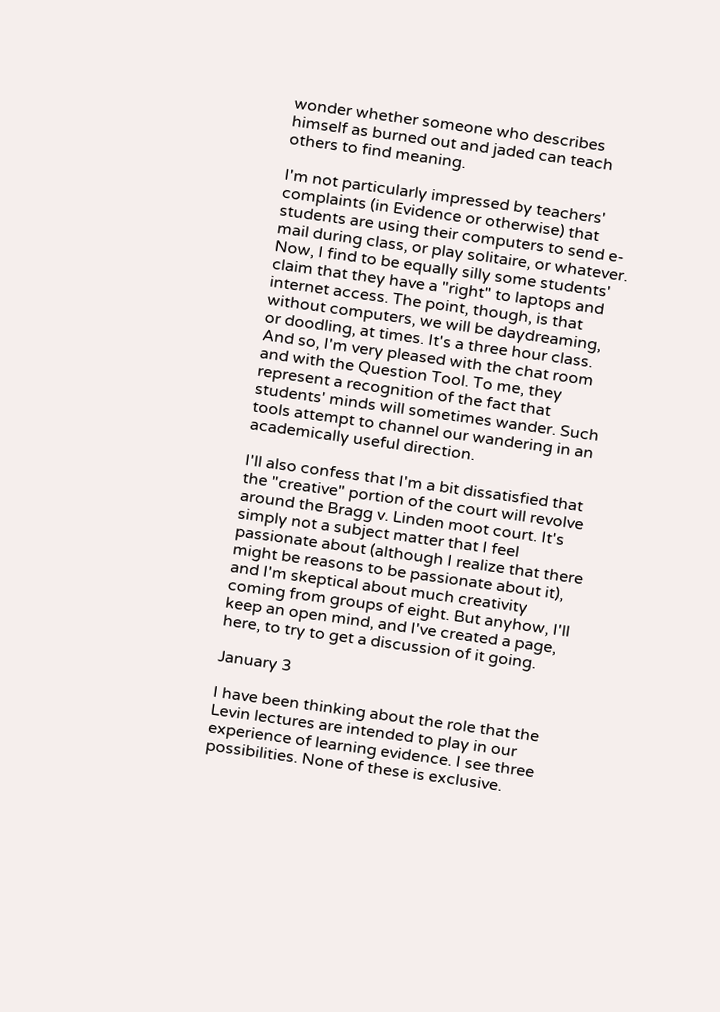wonder whether someone who describes himself as burned out and jaded can teach others to find meaning.

I'm not particularly impressed by teachers' complaints (in Evidence or otherwise) that students are using their computers to send e-mail during class, or play solitaire, or whatever. Now, I find to be equally silly some students' claim that they have a "right" to laptops and internet access. The point, though, is that without computers, we will be daydreaming, or doodling, at times. It's a three hour class. And so, I'm very pleased with the chat room and with the Question Tool. To me, they represent a recognition of the fact that students' minds will sometimes wander. Such tools attempt to channel our wandering in an academically useful direction.

I'll also confess that I'm a bit dissatisfied that the "creative" portion of the court will revolve around the Bragg v. Linden moot court. It's simply not a subject matter that I feel passionate about (although I realize that there might be reasons to be passionate about it), and I'm skeptical about much creativity coming from groups of eight. But anyhow, I'll keep an open mind, and I've created a page, here, to try to get a discussion of it going.

January 3

I have been thinking about the role that the Levin lectures are intended to play in our experience of learning evidence. I see three possibilities. None of these is exclusive.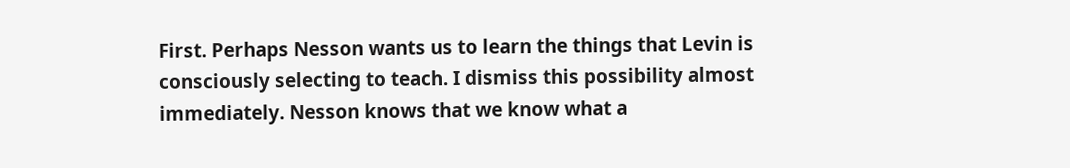First. Perhaps Nesson wants us to learn the things that Levin is consciously selecting to teach. I dismiss this possibility almost immediately. Nesson knows that we know what a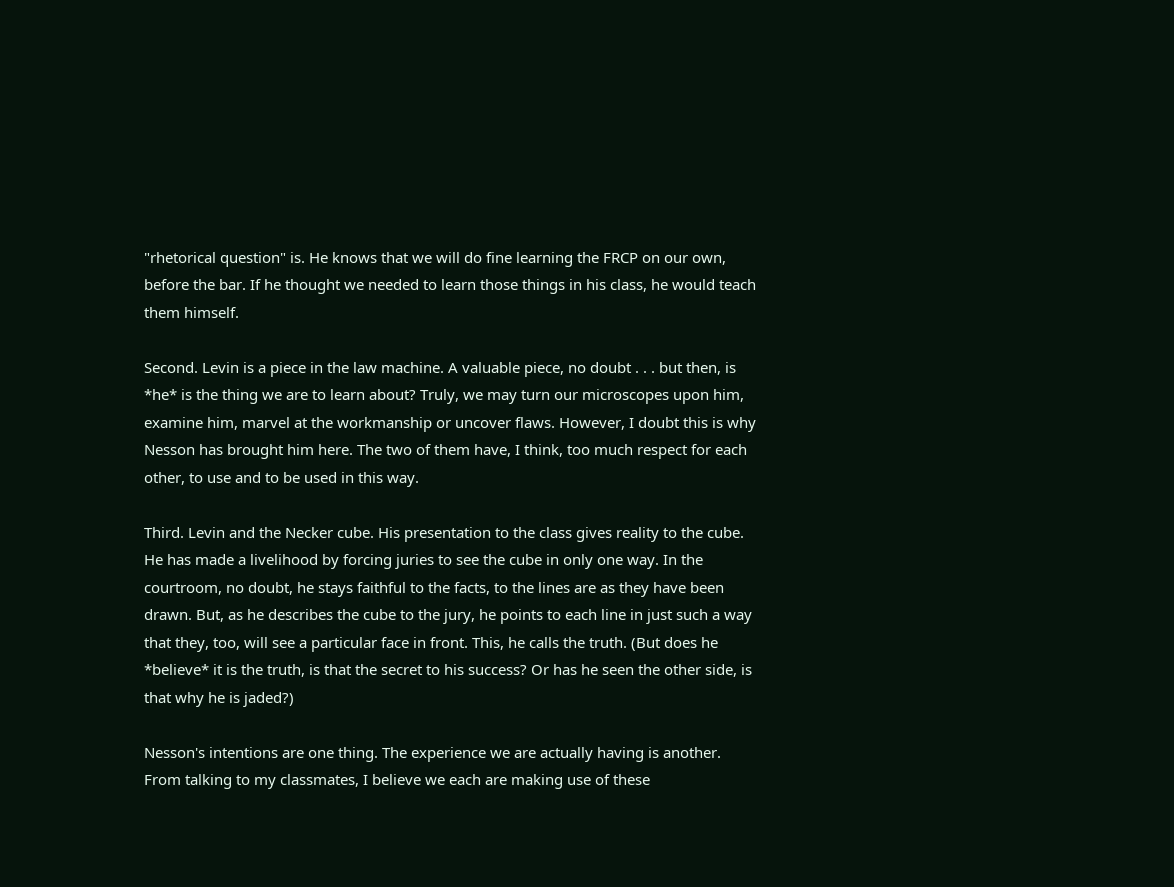"rhetorical question" is. He knows that we will do fine learning the FRCP on our own, before the bar. If he thought we needed to learn those things in his class, he would teach them himself.

Second. Levin is a piece in the law machine. A valuable piece, no doubt . . . but then, is *he* is the thing we are to learn about? Truly, we may turn our microscopes upon him, examine him, marvel at the workmanship or uncover flaws. However, I doubt this is why Nesson has brought him here. The two of them have, I think, too much respect for each other, to use and to be used in this way.

Third. Levin and the Necker cube. His presentation to the class gives reality to the cube. He has made a livelihood by forcing juries to see the cube in only one way. In the courtroom, no doubt, he stays faithful to the facts, to the lines are as they have been drawn. But, as he describes the cube to the jury, he points to each line in just such a way that they, too, will see a particular face in front. This, he calls the truth. (But does he *believe* it is the truth, is that the secret to his success? Or has he seen the other side, is that why he is jaded?)

Nesson's intentions are one thing. The experience we are actually having is another. From talking to my classmates, I believe we each are making use of these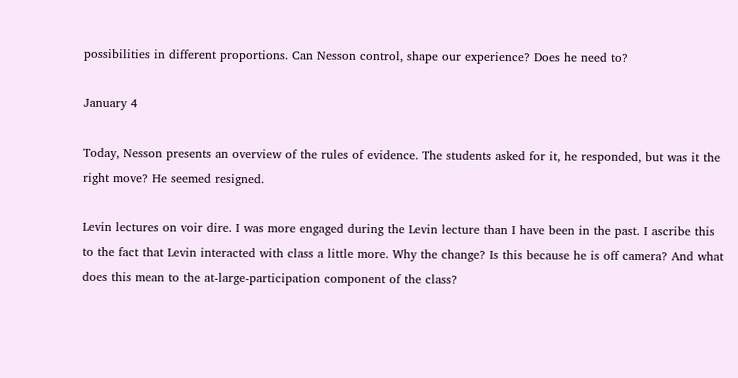possibilities in different proportions. Can Nesson control, shape our experience? Does he need to?

January 4

Today, Nesson presents an overview of the rules of evidence. The students asked for it, he responded, but was it the right move? He seemed resigned.

Levin lectures on voir dire. I was more engaged during the Levin lecture than I have been in the past. I ascribe this to the fact that Levin interacted with class a little more. Why the change? Is this because he is off camera? And what does this mean to the at-large-participation component of the class?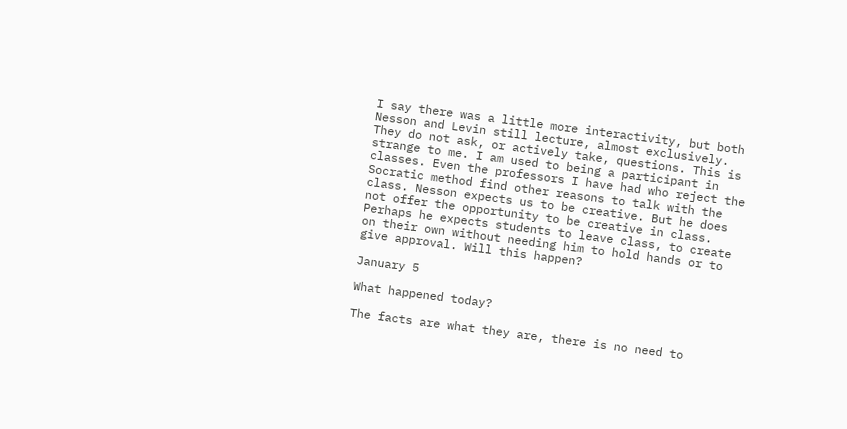I say there was a little more interactivity, but both Nesson and Levin still lecture, almost exclusively. They do not ask, or actively take, questions. This is strange to me. I am used to being a participant in classes. Even the professors I have had who reject the Socratic method find other reasons to talk with the class. Nesson expects us to be creative. But he does not offer the opportunity to be creative in class. Perhaps he expects students to leave class, to create on their own without needing him to hold hands or to give approval. Will this happen?

January 5

What happened today?

The facts are what they are, there is no need to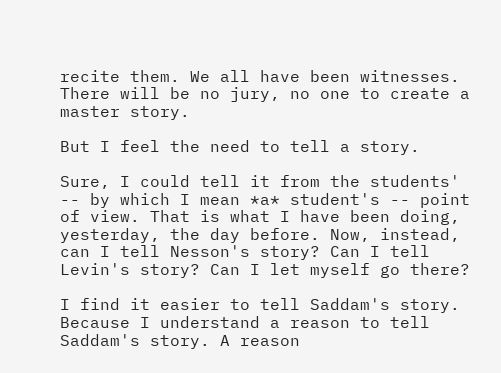recite them. We all have been witnesses. There will be no jury, no one to create a master story.

But I feel the need to tell a story.

Sure, I could tell it from the students' -- by which I mean *a* student's -- point of view. That is what I have been doing, yesterday, the day before. Now, instead, can I tell Nesson's story? Can I tell Levin's story? Can I let myself go there?

I find it easier to tell Saddam's story. Because I understand a reason to tell Saddam's story. A reason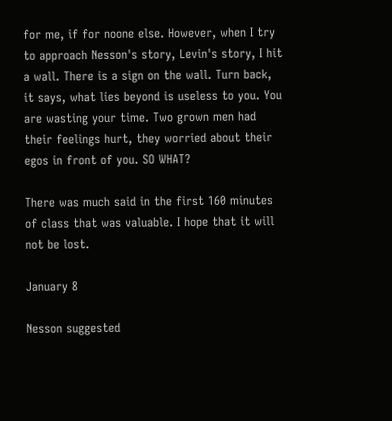for me, if for noone else. However, when I try to approach Nesson's story, Levin's story, I hit a wall. There is a sign on the wall. Turn back, it says, what lies beyond is useless to you. You are wasting your time. Two grown men had their feelings hurt, they worried about their egos in front of you. SO WHAT?

There was much said in the first 160 minutes of class that was valuable. I hope that it will not be lost.

January 8

Nesson suggested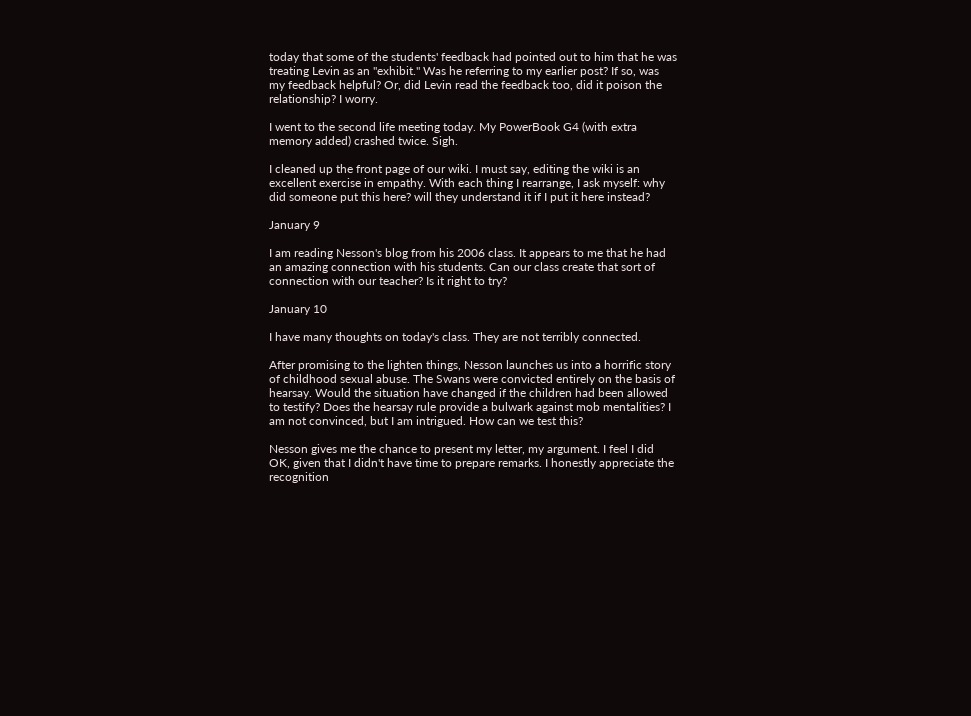today that some of the students' feedback had pointed out to him that he was treating Levin as an "exhibit." Was he referring to my earlier post? If so, was my feedback helpful? Or, did Levin read the feedback too, did it poison the relationship? I worry.

I went to the second life meeting today. My PowerBook G4 (with extra memory added) crashed twice. Sigh.

I cleaned up the front page of our wiki. I must say, editing the wiki is an excellent exercise in empathy. With each thing I rearrange, I ask myself: why did someone put this here? will they understand it if I put it here instead?

January 9

I am reading Nesson's blog from his 2006 class. It appears to me that he had an amazing connection with his students. Can our class create that sort of connection with our teacher? Is it right to try?

January 10

I have many thoughts on today's class. They are not terribly connected.

After promising to the lighten things, Nesson launches us into a horrific story of childhood sexual abuse. The Swans were convicted entirely on the basis of hearsay. Would the situation have changed if the children had been allowed to testify? Does the hearsay rule provide a bulwark against mob mentalities? I am not convinced, but I am intrigued. How can we test this?

Nesson gives me the chance to present my letter, my argument. I feel I did OK, given that I didn't have time to prepare remarks. I honestly appreciate the recognition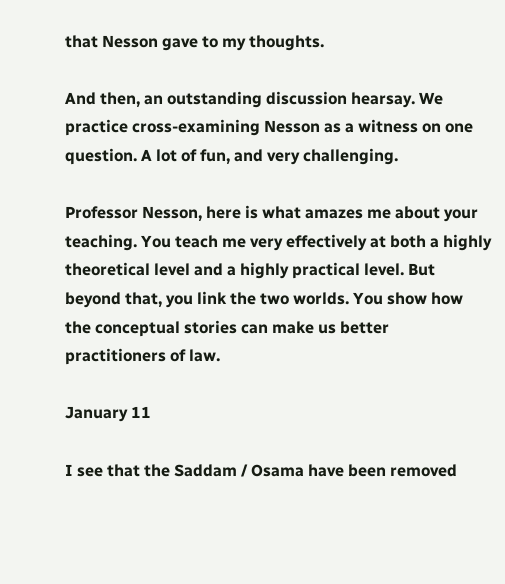that Nesson gave to my thoughts.

And then, an outstanding discussion hearsay. We practice cross-examining Nesson as a witness on one question. A lot of fun, and very challenging.

Professor Nesson, here is what amazes me about your teaching. You teach me very effectively at both a highly theoretical level and a highly practical level. But beyond that, you link the two worlds. You show how the conceptual stories can make us better practitioners of law.

January 11

I see that the Saddam / Osama have been removed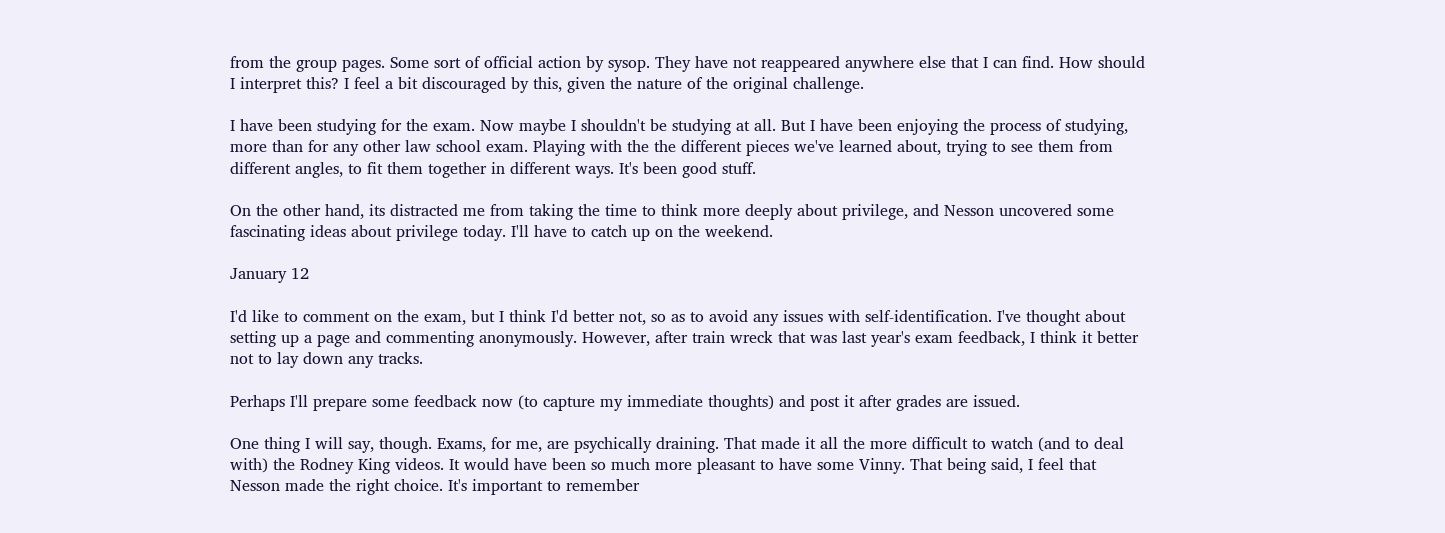from the group pages. Some sort of official action by sysop. They have not reappeared anywhere else that I can find. How should I interpret this? I feel a bit discouraged by this, given the nature of the original challenge.

I have been studying for the exam. Now maybe I shouldn't be studying at all. But I have been enjoying the process of studying, more than for any other law school exam. Playing with the the different pieces we've learned about, trying to see them from different angles, to fit them together in different ways. It's been good stuff.

On the other hand, its distracted me from taking the time to think more deeply about privilege, and Nesson uncovered some fascinating ideas about privilege today. I'll have to catch up on the weekend.

January 12

I'd like to comment on the exam, but I think I'd better not, so as to avoid any issues with self-identification. I've thought about setting up a page and commenting anonymously. However, after train wreck that was last year's exam feedback, I think it better not to lay down any tracks.

Perhaps I'll prepare some feedback now (to capture my immediate thoughts) and post it after grades are issued.

One thing I will say, though. Exams, for me, are psychically draining. That made it all the more difficult to watch (and to deal with) the Rodney King videos. It would have been so much more pleasant to have some Vinny. That being said, I feel that Nesson made the right choice. It's important to remember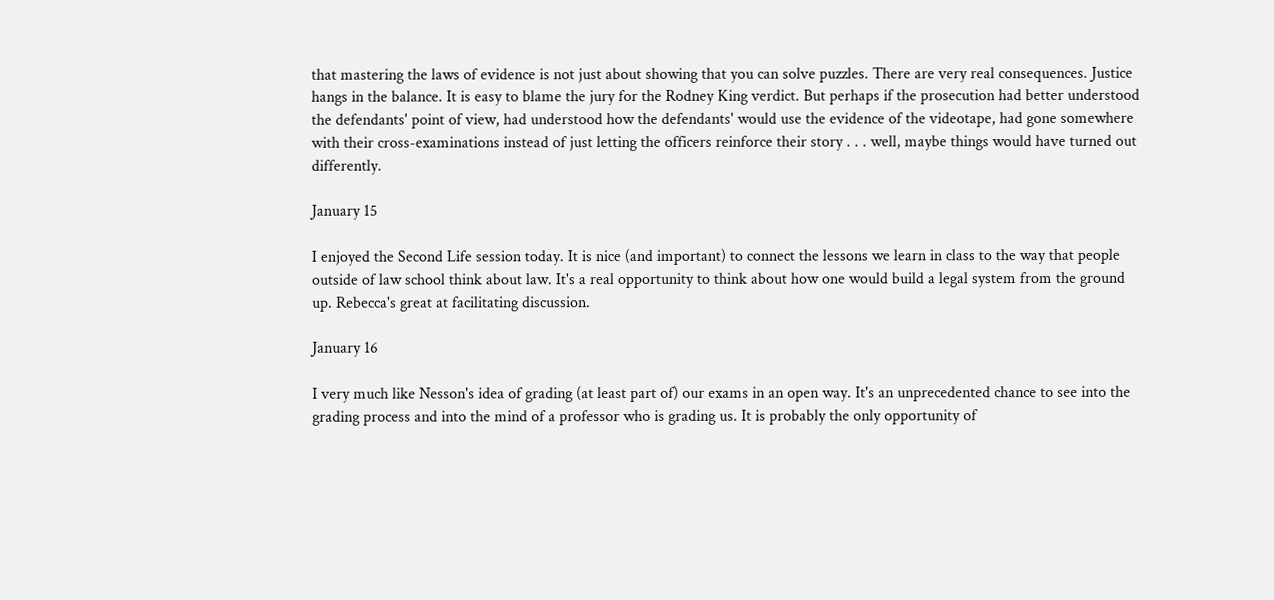that mastering the laws of evidence is not just about showing that you can solve puzzles. There are very real consequences. Justice hangs in the balance. It is easy to blame the jury for the Rodney King verdict. But perhaps if the prosecution had better understood the defendants' point of view, had understood how the defendants' would use the evidence of the videotape, had gone somewhere with their cross-examinations instead of just letting the officers reinforce their story . . . well, maybe things would have turned out differently.

January 15

I enjoyed the Second Life session today. It is nice (and important) to connect the lessons we learn in class to the way that people outside of law school think about law. It's a real opportunity to think about how one would build a legal system from the ground up. Rebecca's great at facilitating discussion.

January 16

I very much like Nesson's idea of grading (at least part of) our exams in an open way. It's an unprecedented chance to see into the grading process and into the mind of a professor who is grading us. It is probably the only opportunity of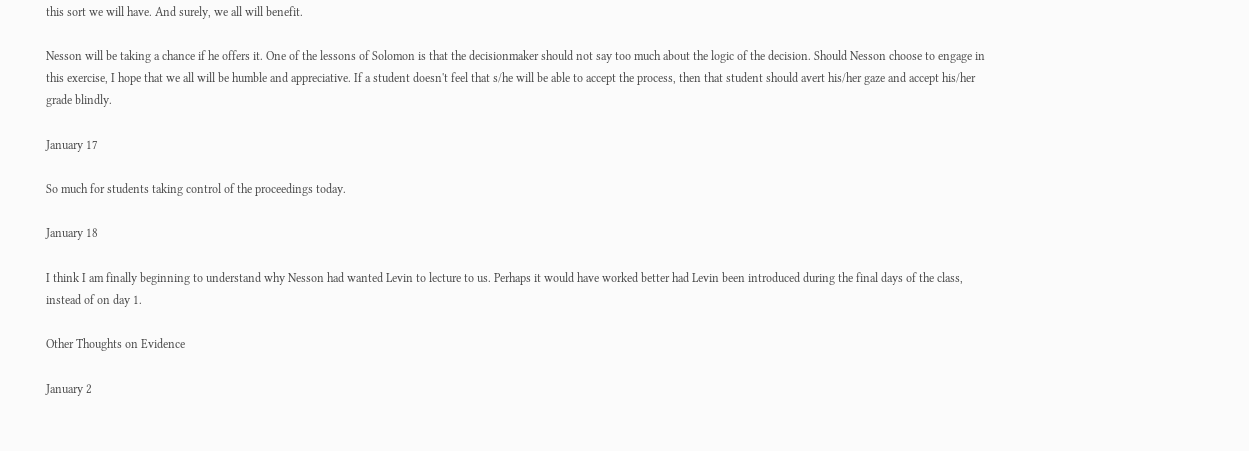this sort we will have. And surely, we all will benefit.

Nesson will be taking a chance if he offers it. One of the lessons of Solomon is that the decisionmaker should not say too much about the logic of the decision. Should Nesson choose to engage in this exercise, I hope that we all will be humble and appreciative. If a student doesn't feel that s/he will be able to accept the process, then that student should avert his/her gaze and accept his/her grade blindly.

January 17

So much for students taking control of the proceedings today.

January 18

I think I am finally beginning to understand why Nesson had wanted Levin to lecture to us. Perhaps it would have worked better had Levin been introduced during the final days of the class, instead of on day 1.

Other Thoughts on Evidence

January 2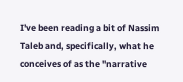I've been reading a bit of Nassim Taleb and, specifically, what he conceives of as the "narrative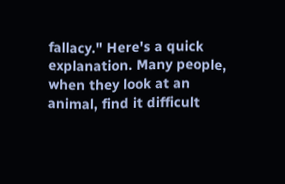fallacy." Here's a quick explanation. Many people, when they look at an animal, find it difficult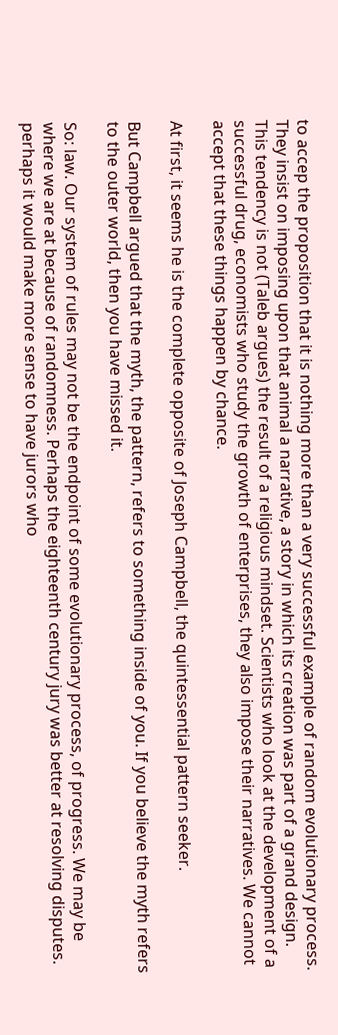to accep the proposition that it is nothing more than a very successful example of random evolutionary process. They insist on imposing upon that animal a narrative, a story in which its creation was part of a grand design. This tendency is not (Taleb argues) the result of a religious mindset. Scientists who look at the development of a successful drug, economists who study the growth of enterprises, they also impose their narratives. We cannot accept that these things happen by chance.

At first, it seems he is the complete opposite of Joseph Campbell, the quintessential pattern seeker.

But Campbell argued that the myth, the pattern, refers to something inside of you. If you believe the myth refers to the outer world, then you have missed it.

So: law. Our system of rules may not be the endpoint of some evolutionary process, of progress. We may be where we are at because of randomness. Perhaps the eighteenth century jury was better at resolving disputes. perhaps it would make more sense to have jurors who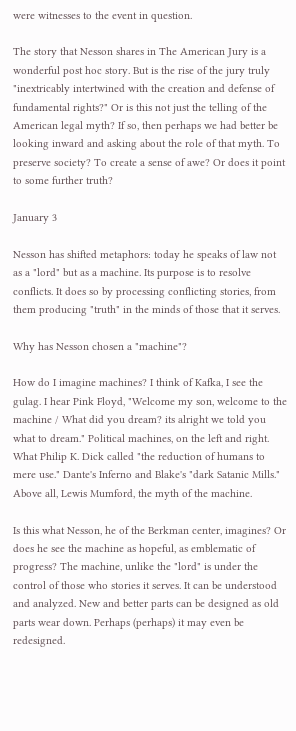were witnesses to the event in question.

The story that Nesson shares in The American Jury is a wonderful post hoc story. But is the rise of the jury truly "inextricably intertwined with the creation and defense of fundamental rights?" Or is this not just the telling of the American legal myth? If so, then perhaps we had better be looking inward and asking about the role of that myth. To preserve society? To create a sense of awe? Or does it point to some further truth?

January 3

Nesson has shifted metaphors: today he speaks of law not as a "lord" but as a machine. Its purpose is to resolve conflicts. It does so by processing conflicting stories, from them producing "truth" in the minds of those that it serves.

Why has Nesson chosen a "machine"?

How do I imagine machines? I think of Kafka, I see the gulag. I hear Pink Floyd, "Welcome my son, welcome to the machine / What did you dream? its alright we told you what to dream." Political machines, on the left and right. What Philip K. Dick called "the reduction of humans to mere use." Dante's Inferno and Blake's "dark Satanic Mills." Above all, Lewis Mumford, the myth of the machine.

Is this what Nesson, he of the Berkman center, imagines? Or does he see the machine as hopeful, as emblematic of progress? The machine, unlike the "lord" is under the control of those who stories it serves. It can be understood and analyzed. New and better parts can be designed as old parts wear down. Perhaps (perhaps) it may even be redesigned.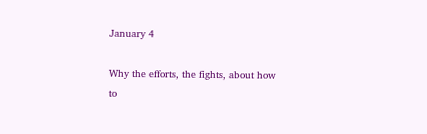January 4

Why the efforts, the fights, about how to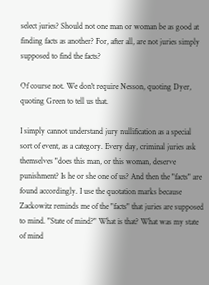select juries? Should not one man or woman be as good at finding facts as another? For, after all, are not juries simply supposed to find the facts?

Of course not. We don't require Nesson, quoting Dyer, quoting Green to tell us that.

I simply cannot understand jury nullification as a special sort of event, as a category. Every day, criminal juries ask themselves "does this man, or this woman, deserve punishment? Is he or she one of us? And then the "facts" are found accordingly. I use the quotation marks because Zackowitz reminds me of the "facts" that juries are supposed to mind. "State of mind?" What is that? What was my state of mind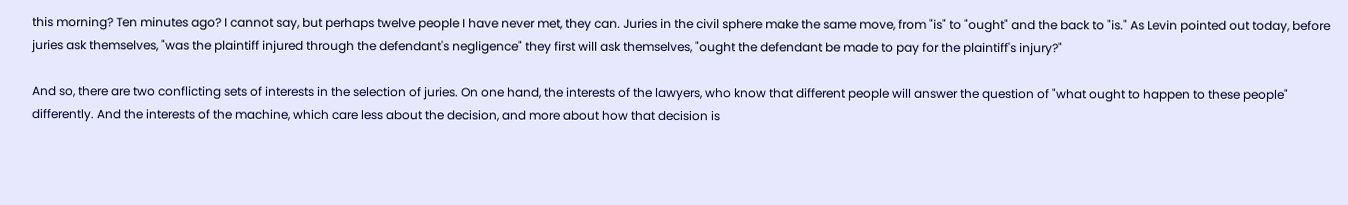this morning? Ten minutes ago? I cannot say, but perhaps twelve people I have never met, they can. Juries in the civil sphere make the same move, from "is" to "ought" and the back to "is." As Levin pointed out today, before juries ask themselves, "was the plaintiff injured through the defendant's negligence" they first will ask themselves, "ought the defendant be made to pay for the plaintiff's injury?"

And so, there are two conflicting sets of interests in the selection of juries. On one hand, the interests of the lawyers, who know that different people will answer the question of "what ought to happen to these people" differently. And the interests of the machine, which care less about the decision, and more about how that decision is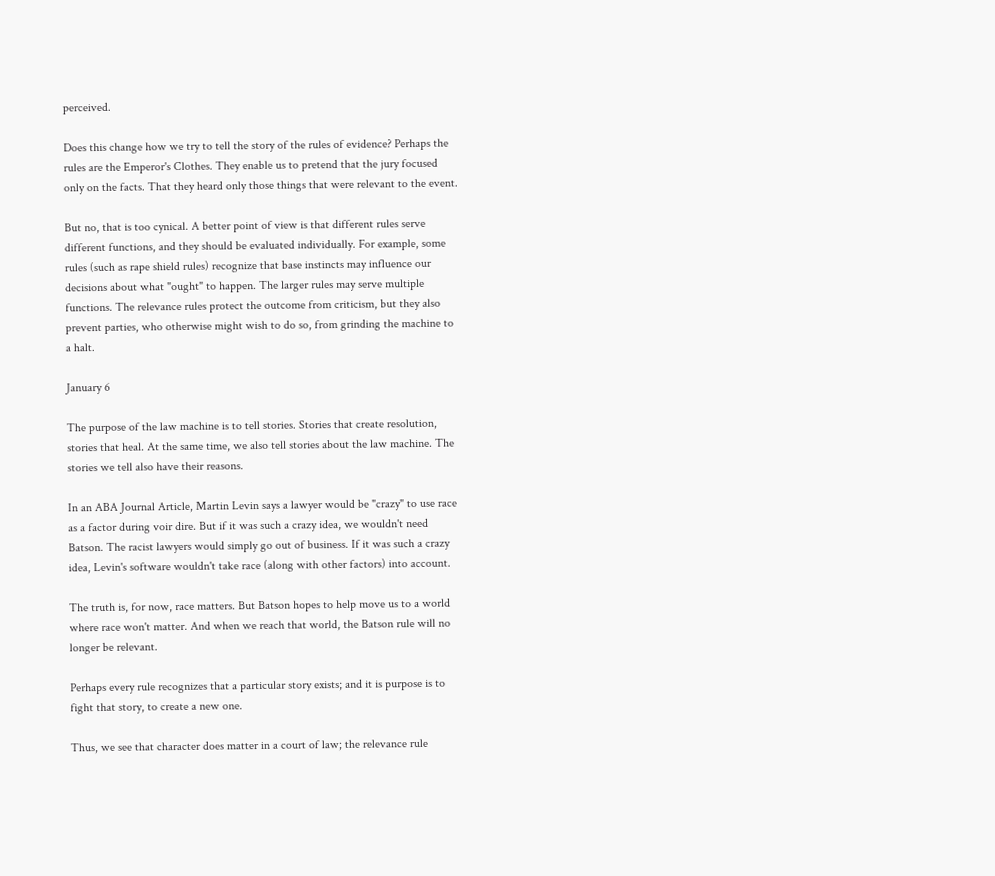perceived.

Does this change how we try to tell the story of the rules of evidence? Perhaps the rules are the Emperor's Clothes. They enable us to pretend that the jury focused only on the facts. That they heard only those things that were relevant to the event.

But no, that is too cynical. A better point of view is that different rules serve different functions, and they should be evaluated individually. For example, some rules (such as rape shield rules) recognize that base instincts may influence our decisions about what "ought" to happen. The larger rules may serve multiple functions. The relevance rules protect the outcome from criticism, but they also prevent parties, who otherwise might wish to do so, from grinding the machine to a halt.

January 6

The purpose of the law machine is to tell stories. Stories that create resolution, stories that heal. At the same time, we also tell stories about the law machine. The stories we tell also have their reasons.

In an ABA Journal Article, Martin Levin says a lawyer would be "crazy" to use race as a factor during voir dire. But if it was such a crazy idea, we wouldn't need Batson. The racist lawyers would simply go out of business. If it was such a crazy idea, Levin's software wouldn't take race (along with other factors) into account.

The truth is, for now, race matters. But Batson hopes to help move us to a world where race won't matter. And when we reach that world, the Batson rule will no longer be relevant.

Perhaps every rule recognizes that a particular story exists; and it is purpose is to fight that story, to create a new one.

Thus, we see that character does matter in a court of law; the relevance rule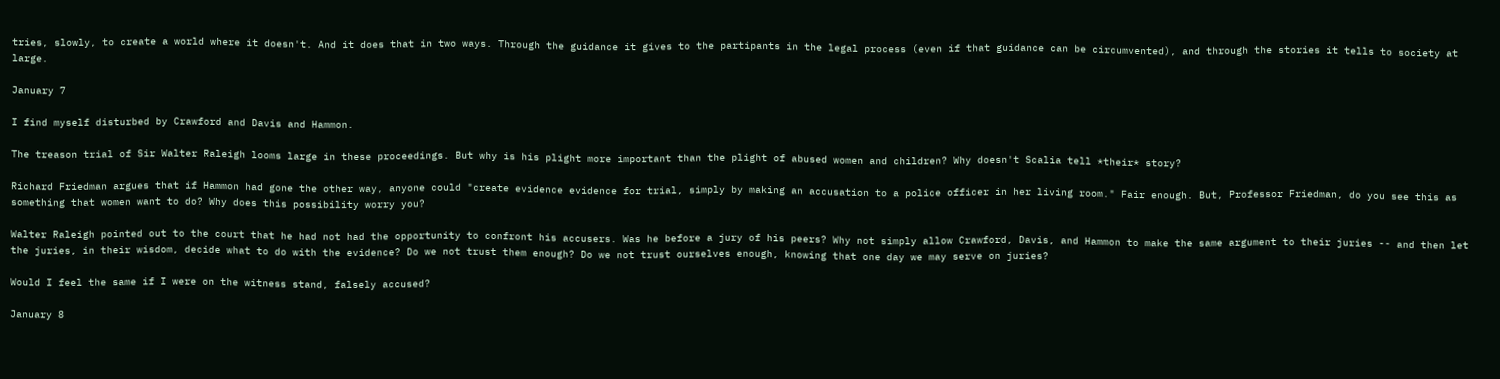tries, slowly, to create a world where it doesn't. And it does that in two ways. Through the guidance it gives to the partipants in the legal process (even if that guidance can be circumvented), and through the stories it tells to society at large.

January 7

I find myself disturbed by Crawford and Davis and Hammon.

The treason trial of Sir Walter Raleigh looms large in these proceedings. But why is his plight more important than the plight of abused women and children? Why doesn't Scalia tell *their* story?

Richard Friedman argues that if Hammon had gone the other way, anyone could "create evidence evidence for trial, simply by making an accusation to a police officer in her living room." Fair enough. But, Professor Friedman, do you see this as something that women want to do? Why does this possibility worry you?

Walter Raleigh pointed out to the court that he had not had the opportunity to confront his accusers. Was he before a jury of his peers? Why not simply allow Crawford, Davis, and Hammon to make the same argument to their juries -- and then let the juries, in their wisdom, decide what to do with the evidence? Do we not trust them enough? Do we not trust ourselves enough, knowing that one day we may serve on juries?

Would I feel the same if I were on the witness stand, falsely accused?

January 8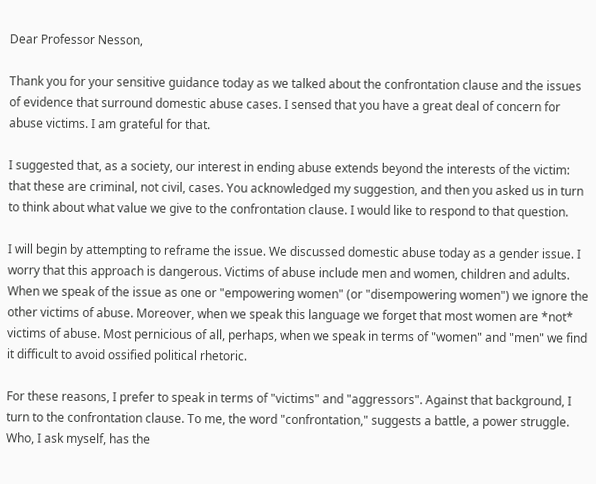Dear Professor Nesson,

Thank you for your sensitive guidance today as we talked about the confrontation clause and the issues of evidence that surround domestic abuse cases. I sensed that you have a great deal of concern for abuse victims. I am grateful for that.

I suggested that, as a society, our interest in ending abuse extends beyond the interests of the victim: that these are criminal, not civil, cases. You acknowledged my suggestion, and then you asked us in turn to think about what value we give to the confrontation clause. I would like to respond to that question.

I will begin by attempting to reframe the issue. We discussed domestic abuse today as a gender issue. I worry that this approach is dangerous. Victims of abuse include men and women, children and adults. When we speak of the issue as one or "empowering women" (or "disempowering women") we ignore the other victims of abuse. Moreover, when we speak this language we forget that most women are *not* victims of abuse. Most pernicious of all, perhaps, when we speak in terms of "women" and "men" we find it difficult to avoid ossified political rhetoric.

For these reasons, I prefer to speak in terms of "victims" and "aggressors". Against that background, I turn to the confrontation clause. To me, the word "confrontation," suggests a battle, a power struggle. Who, I ask myself, has the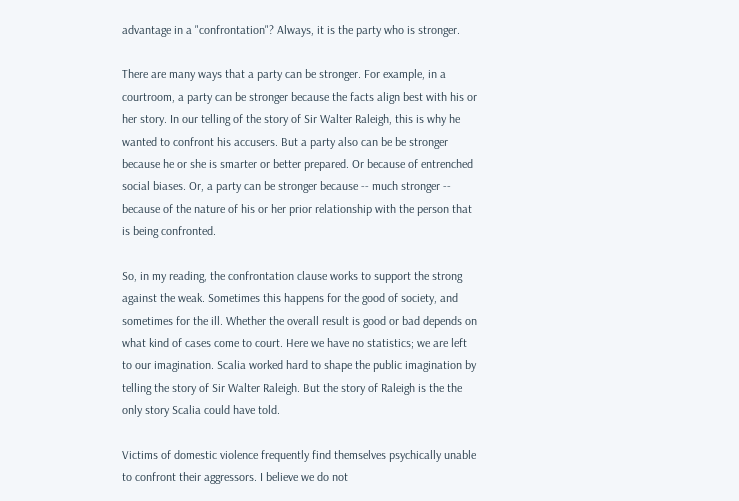advantage in a "confrontation"? Always, it is the party who is stronger.

There are many ways that a party can be stronger. For example, in a courtroom, a party can be stronger because the facts align best with his or her story. In our telling of the story of Sir Walter Raleigh, this is why he wanted to confront his accusers. But a party also can be be stronger because he or she is smarter or better prepared. Or because of entrenched social biases. Or, a party can be stronger because -- much stronger -- because of the nature of his or her prior relationship with the person that is being confronted.

So, in my reading, the confrontation clause works to support the strong against the weak. Sometimes this happens for the good of society, and sometimes for the ill. Whether the overall result is good or bad depends on what kind of cases come to court. Here we have no statistics; we are left to our imagination. Scalia worked hard to shape the public imagination by telling the story of Sir Walter Raleigh. But the story of Raleigh is the the only story Scalia could have told.

Victims of domestic violence frequently find themselves psychically unable to confront their aggressors. I believe we do not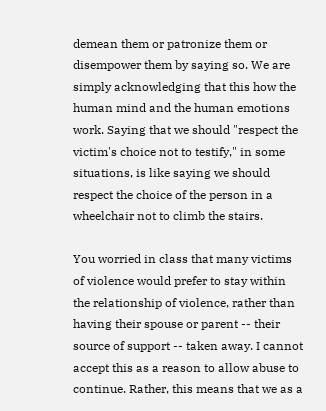demean them or patronize them or disempower them by saying so. We are simply acknowledging that this how the human mind and the human emotions work. Saying that we should "respect the victim's choice not to testify," in some situations, is like saying we should respect the choice of the person in a wheelchair not to climb the stairs.

You worried in class that many victims of violence would prefer to stay within the relationship of violence, rather than having their spouse or parent -- their source of support -- taken away. I cannot accept this as a reason to allow abuse to continue. Rather, this means that we as a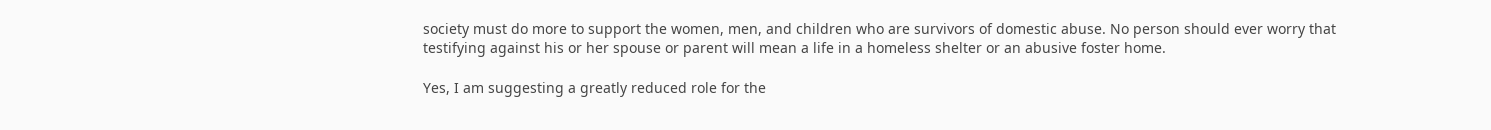society must do more to support the women, men, and children who are survivors of domestic abuse. No person should ever worry that testifying against his or her spouse or parent will mean a life in a homeless shelter or an abusive foster home.

Yes, I am suggesting a greatly reduced role for the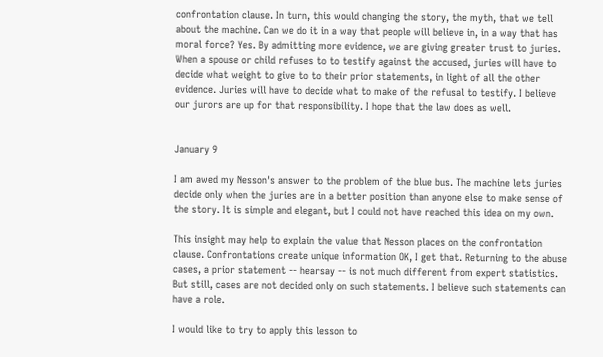confrontation clause. In turn, this would changing the story, the myth, that we tell about the machine. Can we do it in a way that people will believe in, in a way that has moral force? Yes. By admitting more evidence, we are giving greater trust to juries. When a spouse or child refuses to to testify against the accused, juries will have to decide what weight to give to to their prior statements, in light of all the other evidence. Juries will have to decide what to make of the refusal to testify. I believe our jurors are up for that responsibility. I hope that the law does as well.


January 9

I am awed my Nesson's answer to the problem of the blue bus. The machine lets juries decide only when the juries are in a better position than anyone else to make sense of the story. It is simple and elegant, but I could not have reached this idea on my own.

This insight may help to explain the value that Nesson places on the confrontation clause. Confrontations create unique information OK, I get that. Returning to the abuse cases, a prior statement -- hearsay -- is not much different from expert statistics. But still, cases are not decided only on such statements. I believe such statements can have a role.

I would like to try to apply this lesson to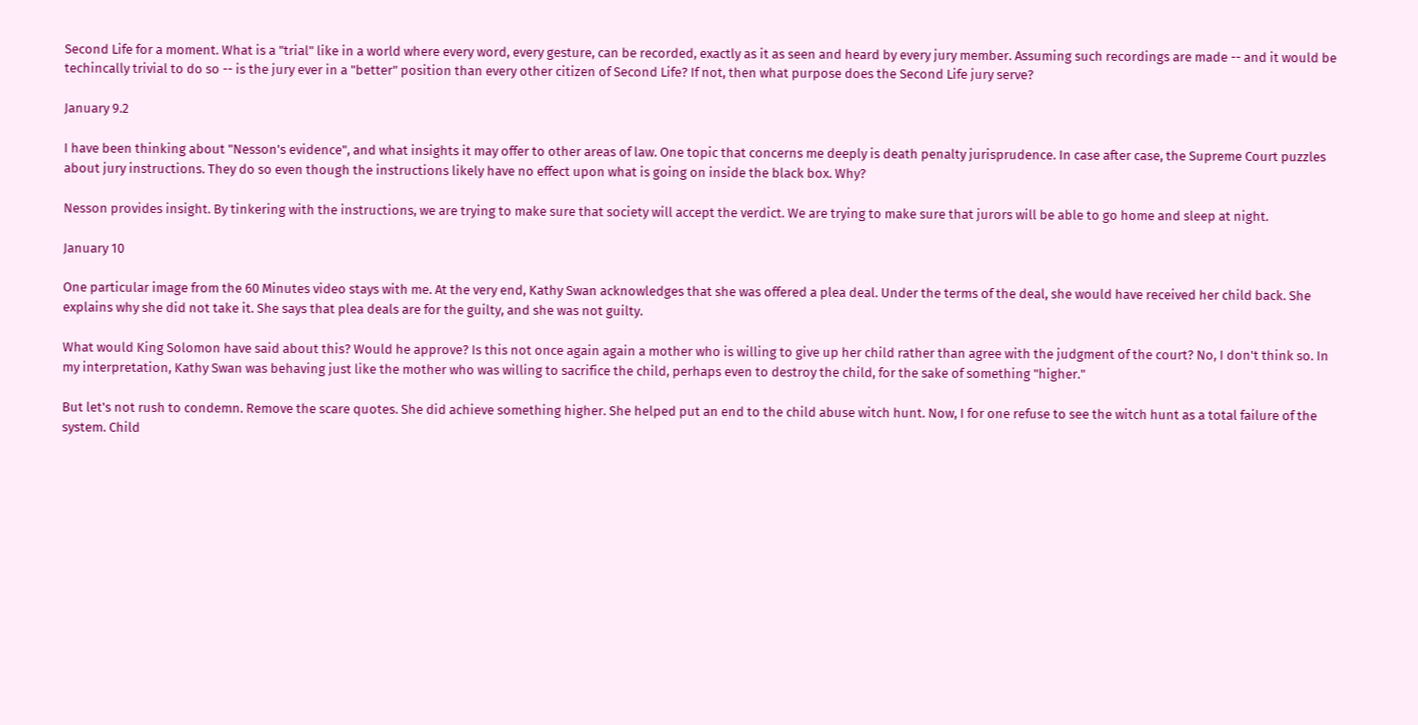Second Life for a moment. What is a "trial" like in a world where every word, every gesture, can be recorded, exactly as it as seen and heard by every jury member. Assuming such recordings are made -- and it would be techincally trivial to do so -- is the jury ever in a "better" position than every other citizen of Second Life? If not, then what purpose does the Second Life jury serve?

January 9.2

I have been thinking about "Nesson's evidence", and what insights it may offer to other areas of law. One topic that concerns me deeply is death penalty jurisprudence. In case after case, the Supreme Court puzzles about jury instructions. They do so even though the instructions likely have no effect upon what is going on inside the black box. Why?

Nesson provides insight. By tinkering with the instructions, we are trying to make sure that society will accept the verdict. We are trying to make sure that jurors will be able to go home and sleep at night.

January 10

One particular image from the 60 Minutes video stays with me. At the very end, Kathy Swan acknowledges that she was offered a plea deal. Under the terms of the deal, she would have received her child back. She explains why she did not take it. She says that plea deals are for the guilty, and she was not guilty.

What would King Solomon have said about this? Would he approve? Is this not once again again a mother who is willing to give up her child rather than agree with the judgment of the court? No, I don't think so. In my interpretation, Kathy Swan was behaving just like the mother who was willing to sacrifice the child, perhaps even to destroy the child, for the sake of something "higher."

But let's not rush to condemn. Remove the scare quotes. She did achieve something higher. She helped put an end to the child abuse witch hunt. Now, I for one refuse to see the witch hunt as a total failure of the system. Child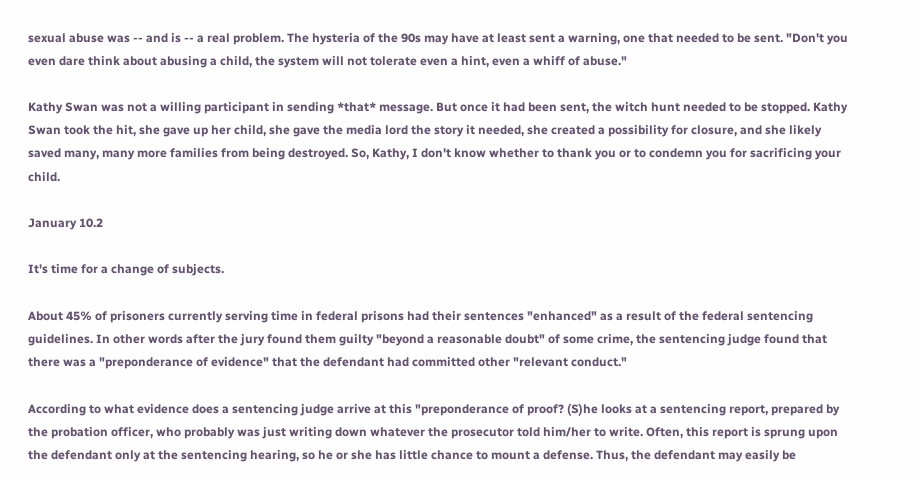sexual abuse was -- and is -- a real problem. The hysteria of the 90s may have at least sent a warning, one that needed to be sent. "Don't you even dare think about abusing a child, the system will not tolerate even a hint, even a whiff of abuse."

Kathy Swan was not a willing participant in sending *that* message. But once it had been sent, the witch hunt needed to be stopped. Kathy Swan took the hit, she gave up her child, she gave the media lord the story it needed, she created a possibility for closure, and she likely saved many, many more families from being destroyed. So, Kathy, I don't know whether to thank you or to condemn you for sacrificing your child.

January 10.2

It's time for a change of subjects.

About 45% of prisoners currently serving time in federal prisons had their sentences "enhanced" as a result of the federal sentencing guidelines. In other words after the jury found them guilty "beyond a reasonable doubt" of some crime, the sentencing judge found that there was a "preponderance of evidence" that the defendant had committed other "relevant conduct."

According to what evidence does a sentencing judge arrive at this "preponderance of proof? (S)he looks at a sentencing report, prepared by the probation officer, who probably was just writing down whatever the prosecutor told him/her to write. Often, this report is sprung upon the defendant only at the sentencing hearing, so he or she has little chance to mount a defense. Thus, the defendant may easily be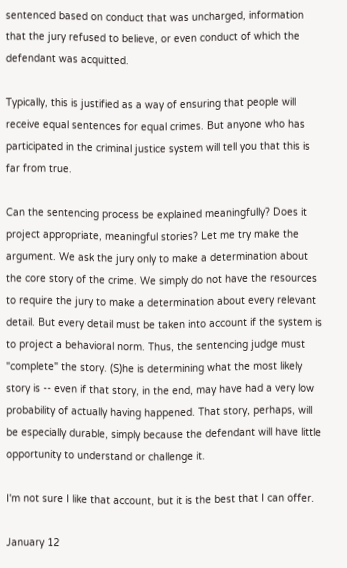sentenced based on conduct that was uncharged, information that the jury refused to believe, or even conduct of which the defendant was acquitted.

Typically, this is justified as a way of ensuring that people will receive equal sentences for equal crimes. But anyone who has participated in the criminal justice system will tell you that this is far from true.

Can the sentencing process be explained meaningfully? Does it project appropriate, meaningful stories? Let me try make the argument. We ask the jury only to make a determination about the core story of the crime. We simply do not have the resources to require the jury to make a determination about every relevant detail. But every detail must be taken into account if the system is to project a behavioral norm. Thus, the sentencing judge must "complete" the story. (S)he is determining what the most likely story is -- even if that story, in the end, may have had a very low probability of actually having happened. That story, perhaps, will be especially durable, simply because the defendant will have little opportunity to understand or challenge it.

I'm not sure I like that account, but it is the best that I can offer.

January 12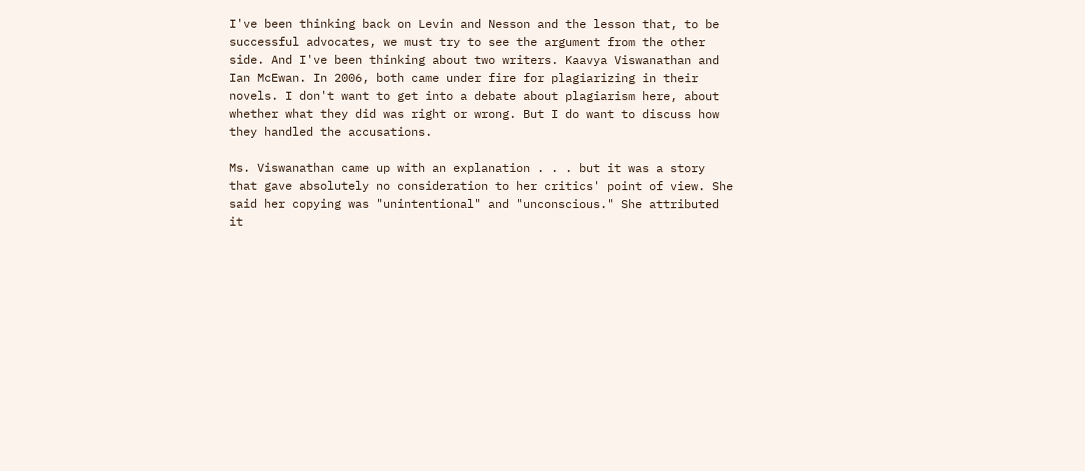I've been thinking back on Levin and Nesson and the lesson that, to be successful advocates, we must try to see the argument from the other side. And I've been thinking about two writers. Kaavya Viswanathan and Ian McEwan. In 2006, both came under fire for plagiarizing in their novels. I don't want to get into a debate about plagiarism here, about whether what they did was right or wrong. But I do want to discuss how they handled the accusations.

Ms. Viswanathan came up with an explanation . . . but it was a story that gave absolutely no consideration to her critics' point of view. She said her copying was "unintentional" and "unconscious." She attributed it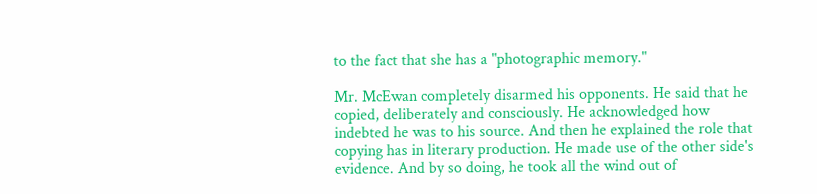to the fact that she has a "photographic memory."

Mr. McEwan completely disarmed his opponents. He said that he copied, deliberately and consciously. He acknowledged how indebted he was to his source. And then he explained the role that copying has in literary production. He made use of the other side's evidence. And by so doing, he took all the wind out of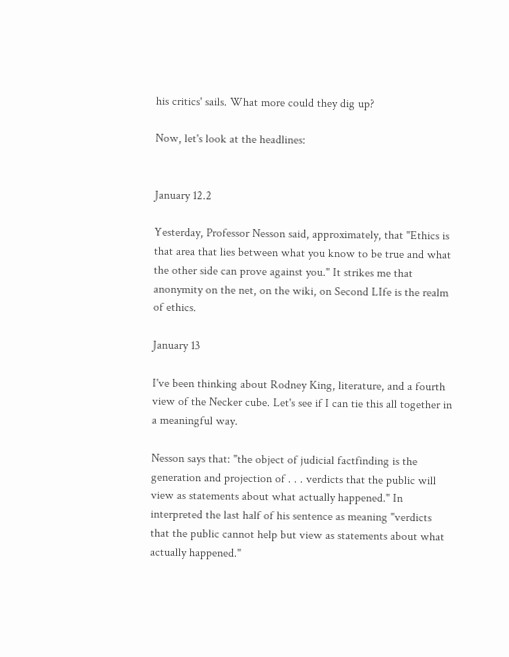his critics' sails. What more could they dig up?

Now, let's look at the headlines:


January 12.2

Yesterday, Professor Nesson said, approximately, that "Ethics is that area that lies between what you know to be true and what the other side can prove against you." It strikes me that anonymity on the net, on the wiki, on Second LIfe is the realm of ethics.

January 13

I've been thinking about Rodney King, literature, and a fourth view of the Necker cube. Let's see if I can tie this all together in a meaningful way.

Nesson says that: "the object of judicial factfinding is the generation and projection of . . . verdicts that the public will view as statements about what actually happened." In interpreted the last half of his sentence as meaning "verdicts that the public cannot help but view as statements about what actually happened."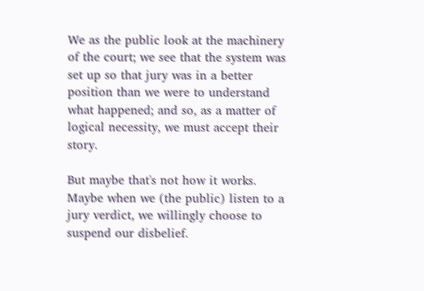We as the public look at the machinery of the court; we see that the system was set up so that jury was in a better position than we were to understand what happened; and so, as a matter of logical necessity, we must accept their story.

But maybe that's not how it works. Maybe when we (the public) listen to a jury verdict, we willingly choose to suspend our disbelief.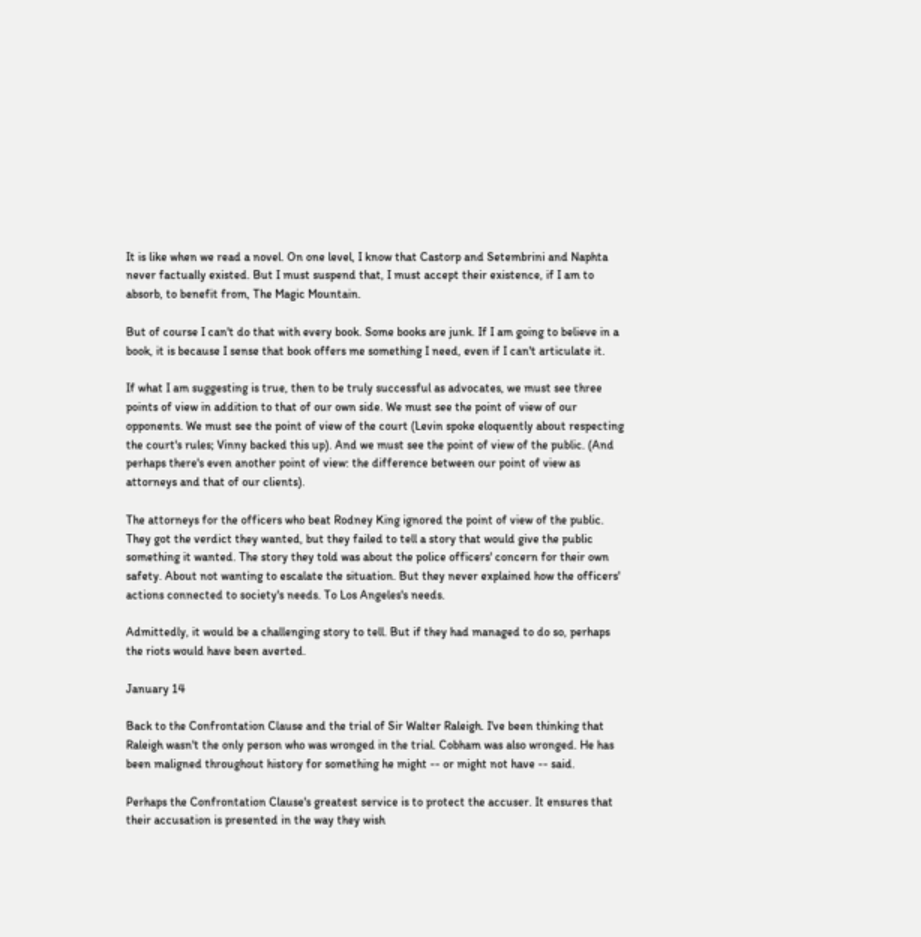It is like when we read a novel. On one level, I know that Castorp and Setembrini and Naphta never factually existed. But I must suspend that, I must accept their existence, if I am to absorb, to benefit from, The Magic Mountain.

But of course I can't do that with every book. Some books are junk. If I am going to believe in a book, it is because I sense that book offers me something I need, even if I can't articulate it.

If what I am suggesting is true, then to be truly successful as advocates, we must see three points of view in addition to that of our own side. We must see the point of view of our opponents. We must see the point of view of the court (Levin spoke eloquently about respecting the court's rules; Vinny backed this up). And we must see the point of view of the public. (And perhaps there's even another point of view: the difference between our point of view as attorneys and that of our clients).

The attorneys for the officers who beat Rodney King ignored the point of view of the public. They got the verdict they wanted, but they failed to tell a story that would give the public something it wanted. The story they told was about the police officers' concern for their own safety. About not wanting to escalate the situation. But they never explained how the officers' actions connected to society's needs. To Los Angeles's needs.

Admittedly, it would be a challenging story to tell. But if they had managed to do so, perhaps the riots would have been averted.

January 14

Back to the Confrontation Clause and the trial of Sir Walter Raleigh. I've been thinking that Raleigh wasn't the only person who was wronged in the trial. Cobham was also wronged. He has been maligned throughout history for something he might -- or might not have -- said.

Perhaps the Confrontation Clause's greatest service is to protect the accuser. It ensures that their accusation is presented in the way they wish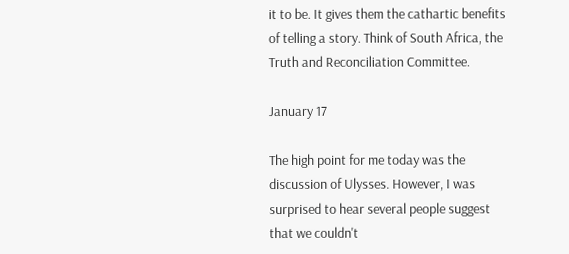it to be. It gives them the cathartic benefits of telling a story. Think of South Africa, the Truth and Reconciliation Committee.

January 17

The high point for me today was the discussion of Ulysses. However, I was surprised to hear several people suggest that we couldn't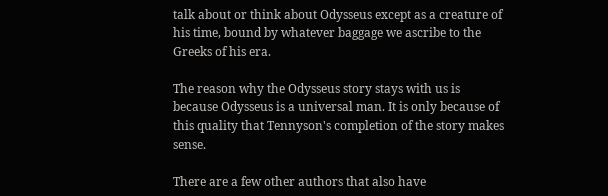talk about or think about Odysseus except as a creature of his time, bound by whatever baggage we ascribe to the Greeks of his era.

The reason why the Odysseus story stays with us is because Odysseus is a universal man. It is only because of this quality that Tennyson's completion of the story makes sense.

There are a few other authors that also have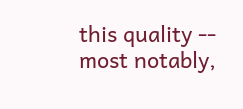this quality -- most notably,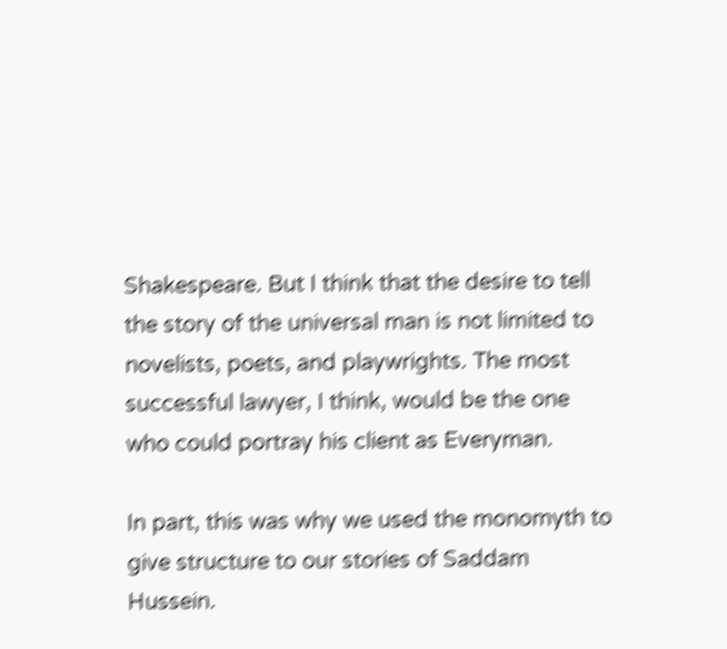Shakespeare. But I think that the desire to tell the story of the universal man is not limited to novelists, poets, and playwrights. The most successful lawyer, I think, would be the one who could portray his client as Everyman.

In part, this was why we used the monomyth to give structure to our stories of Saddam Hussein.